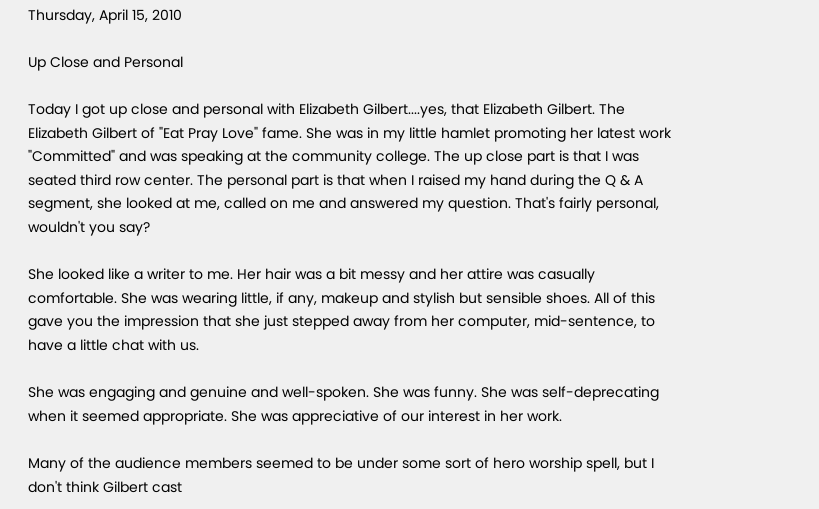Thursday, April 15, 2010

Up Close and Personal

Today I got up close and personal with Elizabeth Gilbert....yes, that Elizabeth Gilbert. The Elizabeth Gilbert of "Eat Pray Love" fame. She was in my little hamlet promoting her latest work "Committed" and was speaking at the community college. The up close part is that I was seated third row center. The personal part is that when I raised my hand during the Q & A segment, she looked at me, called on me and answered my question. That's fairly personal, wouldn't you say?

She looked like a writer to me. Her hair was a bit messy and her attire was casually comfortable. She was wearing little, if any, makeup and stylish but sensible shoes. All of this gave you the impression that she just stepped away from her computer, mid-sentence, to have a little chat with us.

She was engaging and genuine and well-spoken. She was funny. She was self-deprecating when it seemed appropriate. She was appreciative of our interest in her work.

Many of the audience members seemed to be under some sort of hero worship spell, but I don't think Gilbert cast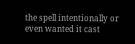the spell intentionally or even wanted it cast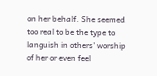on her behalf. She seemed too real to be the type to languish in others' worship of her or even feel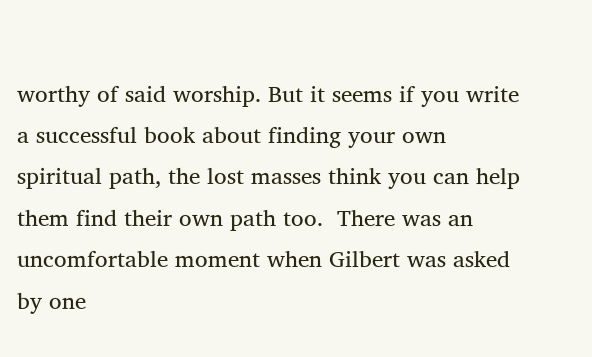worthy of said worship. But it seems if you write a successful book about finding your own spiritual path, the lost masses think you can help them find their own path too.  There was an uncomfortable moment when Gilbert was asked by one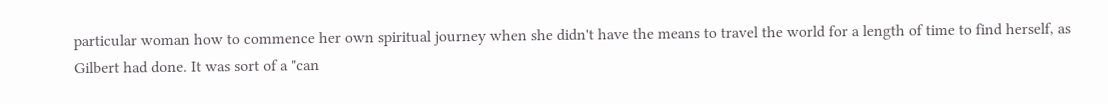particular woman how to commence her own spiritual journey when she didn't have the means to travel the world for a length of time to find herself, as Gilbert had done. It was sort of a "can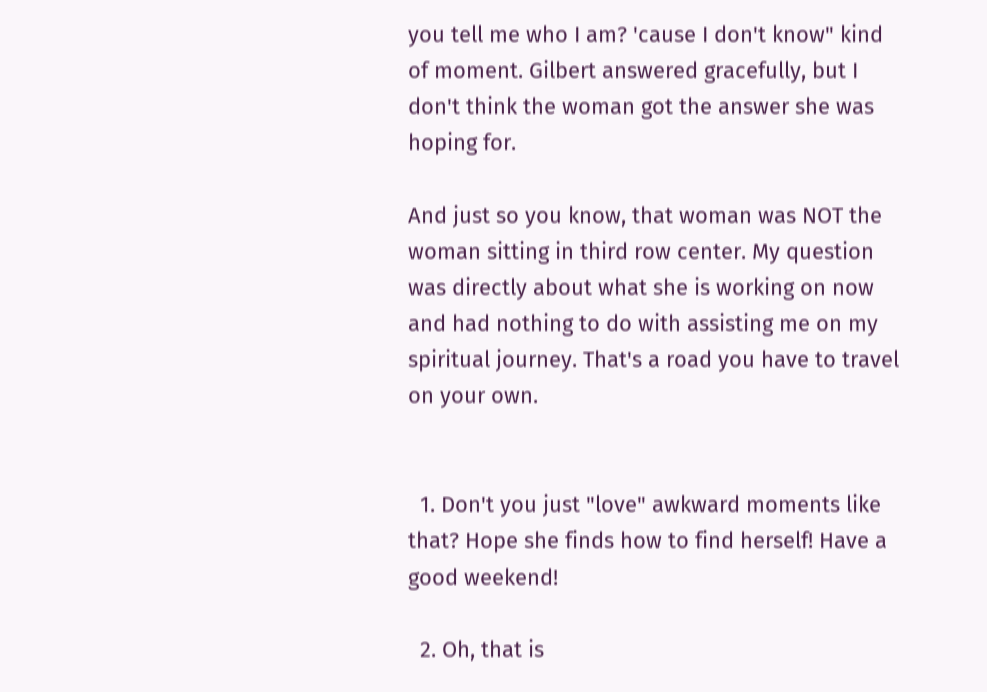you tell me who I am? 'cause I don't know" kind of moment. Gilbert answered gracefully, but I don't think the woman got the answer she was hoping for.

And just so you know, that woman was NOT the woman sitting in third row center. My question was directly about what she is working on now and had nothing to do with assisting me on my spiritual journey. That's a road you have to travel on your own.


  1. Don't you just "love" awkward moments like that? Hope she finds how to find herself! Have a good weekend!

  2. Oh, that is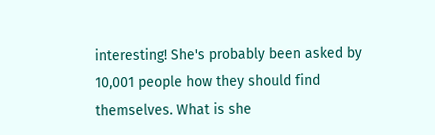interesting! She's probably been asked by 10,001 people how they should find themselves. What is she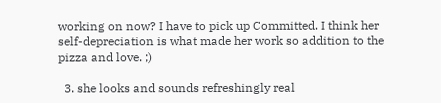working on now? I have to pick up Committed. I think her self-depreciation is what made her work so addition to the pizza and love. ;)

  3. she looks and sounds refreshingly real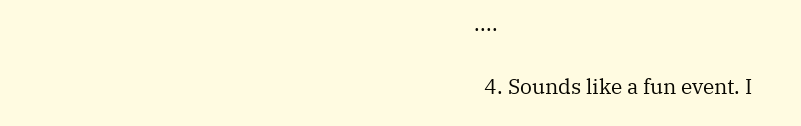....

  4. Sounds like a fun event. I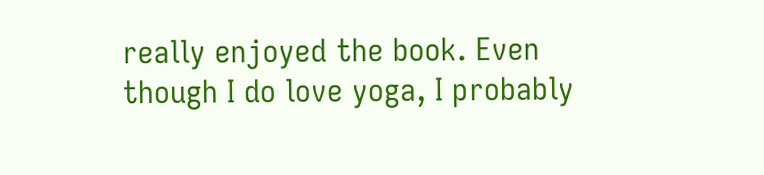really enjoyed the book. Even though I do love yoga, I probably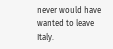never would have wanted to leave Italy.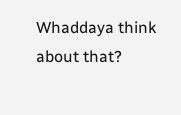Whaddaya think about that?